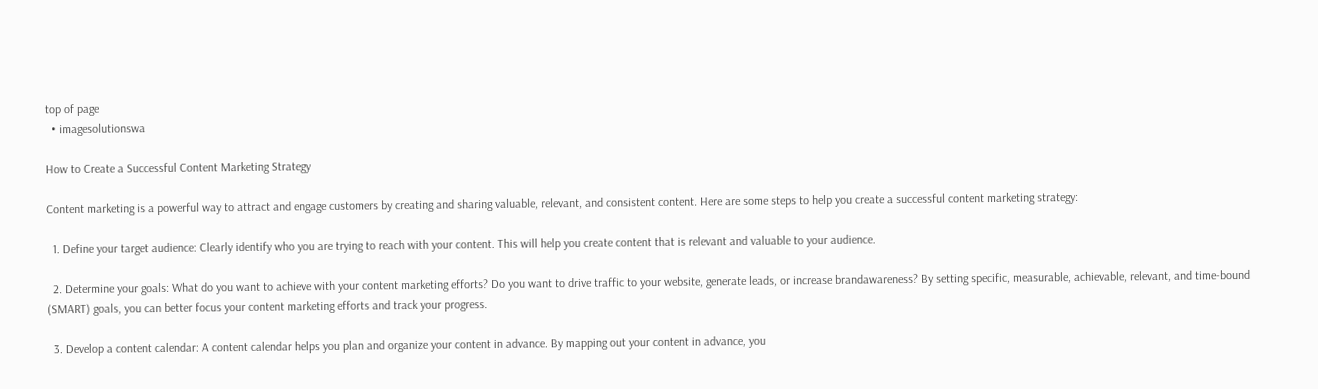top of page
  • imagesolutionswa

How to Create a Successful Content Marketing Strategy

Content marketing is a powerful way to attract and engage customers by creating and sharing valuable, relevant, and consistent content. Here are some steps to help you create a successful content marketing strategy:

  1. Define your target audience: Clearly identify who you are trying to reach with your content. This will help you create content that is relevant and valuable to your audience.

  2. Determine your goals: What do you want to achieve with your content marketing efforts? Do you want to drive traffic to your website, generate leads, or increase brandawareness? By setting specific, measurable, achievable, relevant, and time-bound (SMART) goals, you can better focus your content marketing efforts and track your progress.

  3. Develop a content calendar: A content calendar helps you plan and organize your content in advance. By mapping out your content in advance, you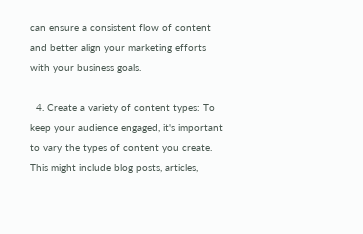can ensure a consistent flow of content and better align your marketing efforts with your business goals.

  4. Create a variety of content types: To keep your audience engaged, it's important to vary the types of content you create. This might include blog posts, articles,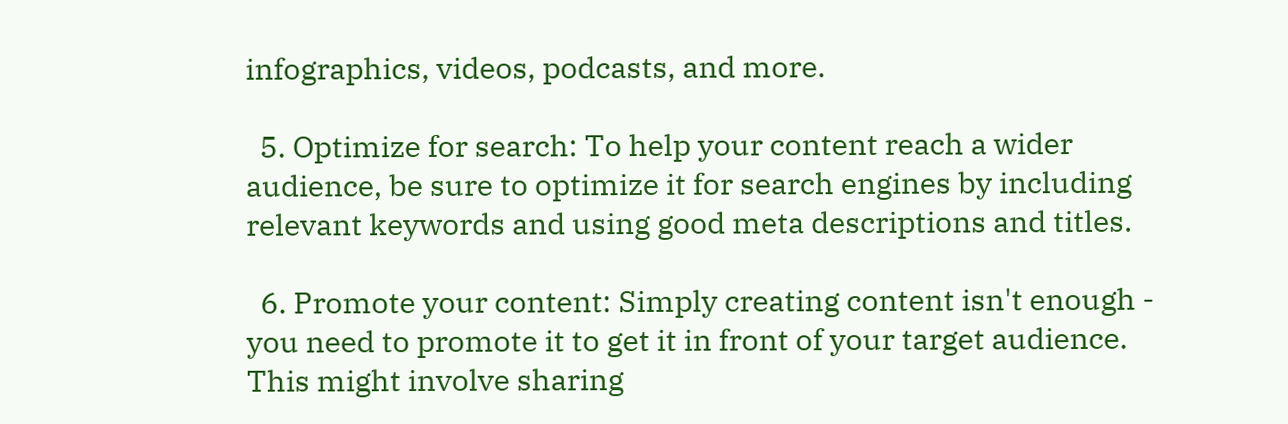infographics, videos, podcasts, and more.

  5. Optimize for search: To help your content reach a wider audience, be sure to optimize it for search engines by including relevant keywords and using good meta descriptions and titles.

  6. Promote your content: Simply creating content isn't enough - you need to promote it to get it in front of your target audience. This might involve sharing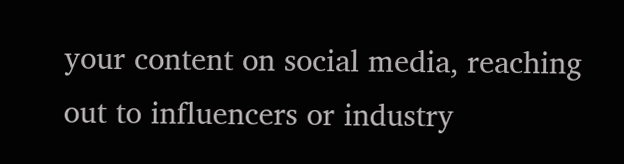your content on social media, reaching out to influencers or industry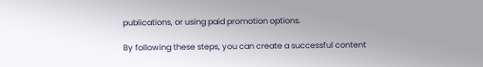publications, or using paid promotion options.

By following these steps, you can create a successful content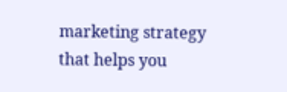marketing strategy that helps you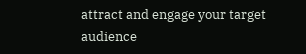attract and engage your target audience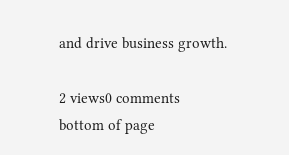and drive business growth.

2 views0 comments
bottom of page